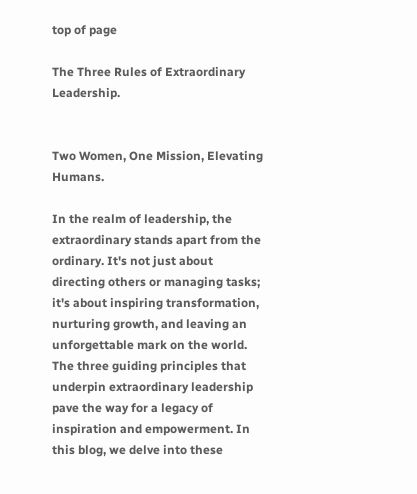top of page

The Three Rules of Extraordinary Leadership.


Two Women, One Mission, Elevating Humans.

In the realm of leadership, the extraordinary stands apart from the ordinary. It's not just about directing others or managing tasks; it's about inspiring transformation, nurturing growth, and leaving an unforgettable mark on the world. The three guiding principles that underpin extraordinary leadership pave the way for a legacy of inspiration and empowerment. In this blog, we delve into these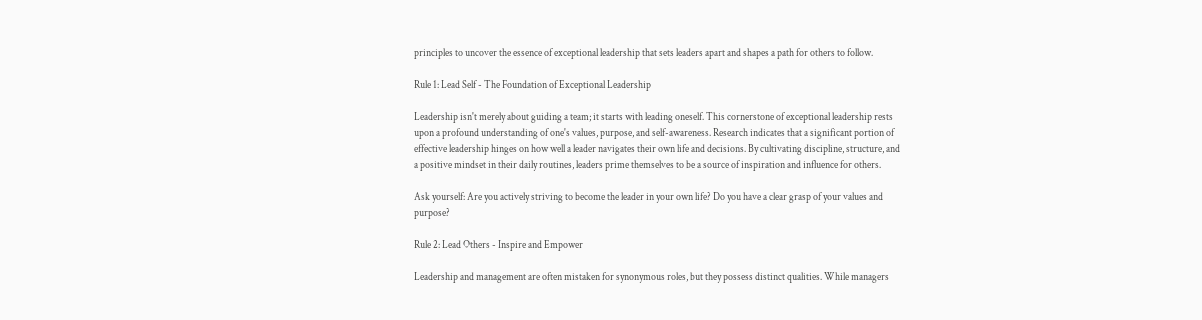principles to uncover the essence of exceptional leadership that sets leaders apart and shapes a path for others to follow.

Rule 1: Lead Self - The Foundation of Exceptional Leadership

Leadership isn't merely about guiding a team; it starts with leading oneself. This cornerstone of exceptional leadership rests upon a profound understanding of one's values, purpose, and self-awareness. Research indicates that a significant portion of effective leadership hinges on how well a leader navigates their own life and decisions. By cultivating discipline, structure, and a positive mindset in their daily routines, leaders prime themselves to be a source of inspiration and influence for others.

Ask yourself: Are you actively striving to become the leader in your own life? Do you have a clear grasp of your values and purpose?

Rule 2: Lead Others - Inspire and Empower

Leadership and management are often mistaken for synonymous roles, but they possess distinct qualities. While managers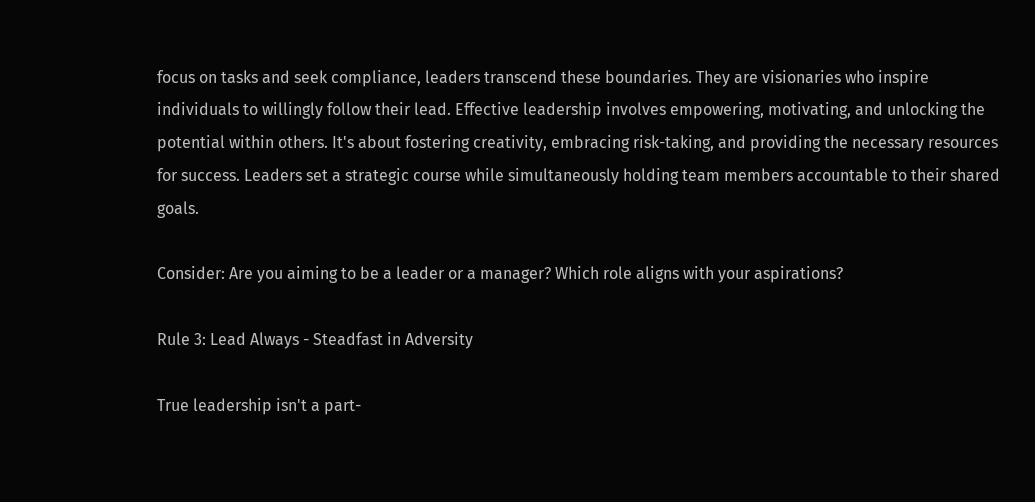focus on tasks and seek compliance, leaders transcend these boundaries. They are visionaries who inspire individuals to willingly follow their lead. Effective leadership involves empowering, motivating, and unlocking the potential within others. It's about fostering creativity, embracing risk-taking, and providing the necessary resources for success. Leaders set a strategic course while simultaneously holding team members accountable to their shared goals.

Consider: Are you aiming to be a leader or a manager? Which role aligns with your aspirations?

Rule 3: Lead Always - Steadfast in Adversity

True leadership isn't a part-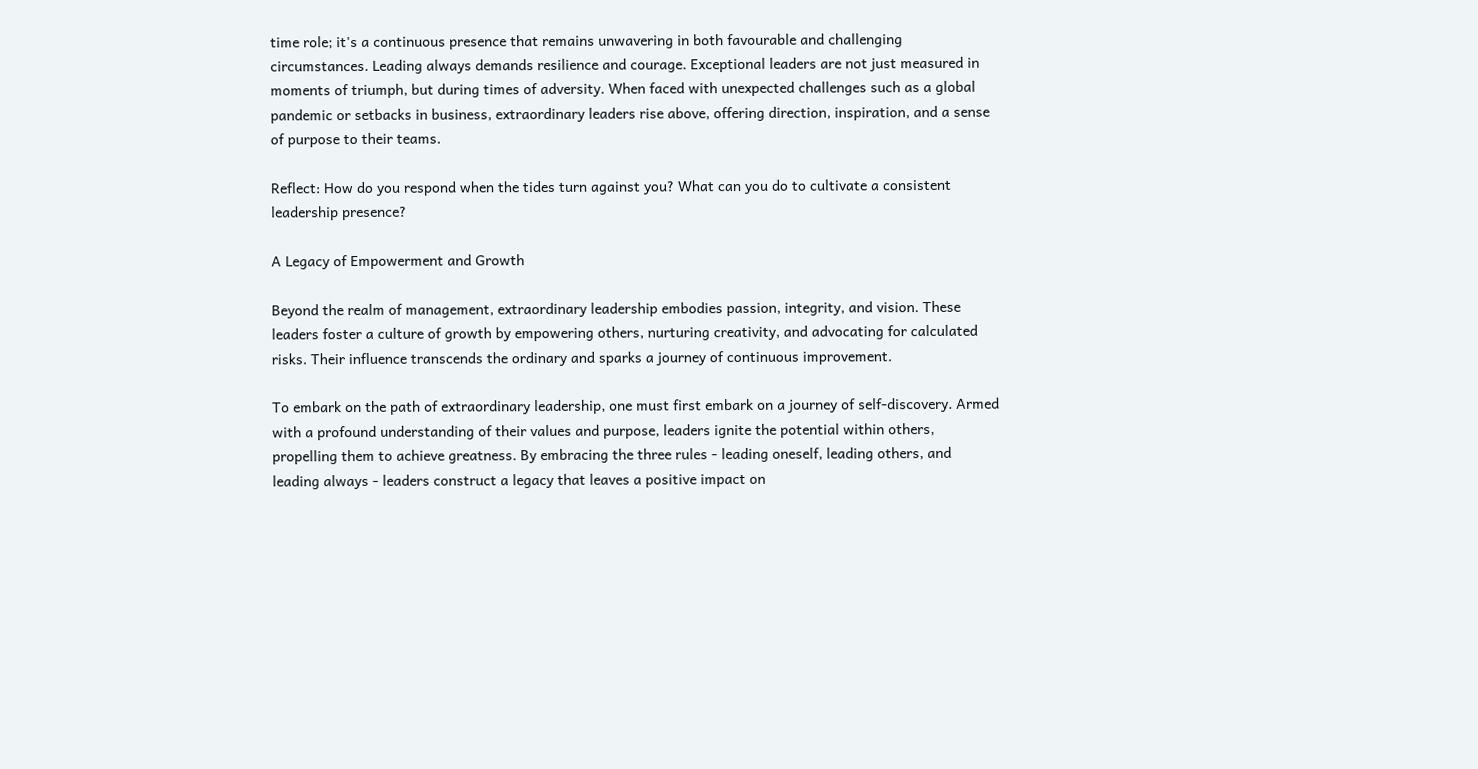time role; it's a continuous presence that remains unwavering in both favourable and challenging circumstances. Leading always demands resilience and courage. Exceptional leaders are not just measured in moments of triumph, but during times of adversity. When faced with unexpected challenges such as a global pandemic or setbacks in business, extraordinary leaders rise above, offering direction, inspiration, and a sense of purpose to their teams.

Reflect: How do you respond when the tides turn against you? What can you do to cultivate a consistent leadership presence?

A Legacy of Empowerment and Growth

Beyond the realm of management, extraordinary leadership embodies passion, integrity, and vision. These leaders foster a culture of growth by empowering others, nurturing creativity, and advocating for calculated risks. Their influence transcends the ordinary and sparks a journey of continuous improvement.

To embark on the path of extraordinary leadership, one must first embark on a journey of self-discovery. Armed with a profound understanding of their values and purpose, leaders ignite the potential within others, propelling them to achieve greatness. By embracing the three rules - leading oneself, leading others, and leading always - leaders construct a legacy that leaves a positive impact on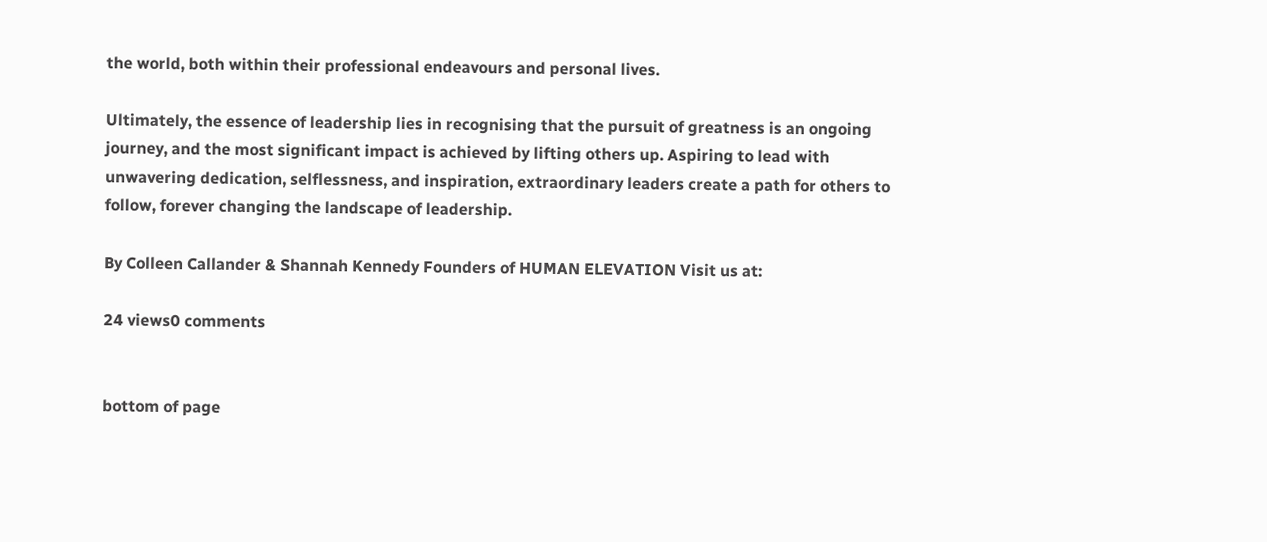the world, both within their professional endeavours and personal lives.

Ultimately, the essence of leadership lies in recognising that the pursuit of greatness is an ongoing journey, and the most significant impact is achieved by lifting others up. Aspiring to lead with unwavering dedication, selflessness, and inspiration, extraordinary leaders create a path for others to follow, forever changing the landscape of leadership.

By Colleen Callander & Shannah Kennedy Founders of HUMAN ELEVATION Visit us at:

24 views0 comments


bottom of page